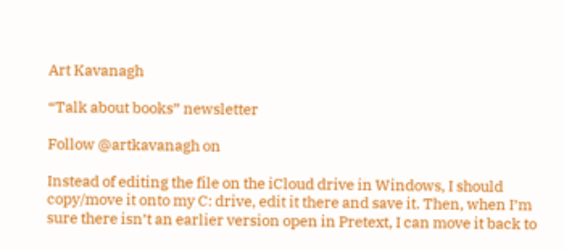Art Kavanagh

“Talk about books” newsletter

Follow @artkavanagh on

Instead of editing the file on the iCloud drive in Windows, I should copy/move it onto my C: drive, edit it there and save it. Then, when I’m sure there isn’t an earlier version open in Pretext, I can move it back to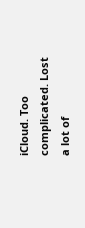iCloud. Too complicated. Lost a lot of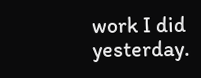work I did yesterday.